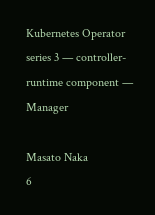Kubernetes Operator series 3 — controller-runtime component — Manager

Masato Naka
6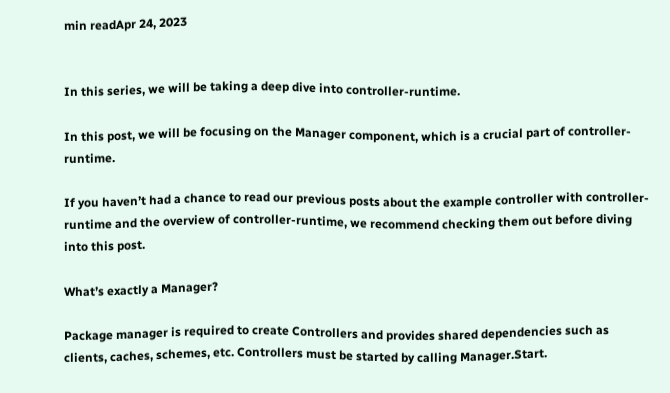min readApr 24, 2023


In this series, we will be taking a deep dive into controller-runtime.

In this post, we will be focusing on the Manager component, which is a crucial part of controller-runtime.

If you haven’t had a chance to read our previous posts about the example controller with controller-runtime and the overview of controller-runtime, we recommend checking them out before diving into this post.

What’s exactly a Manager?

Package manager is required to create Controllers and provides shared dependencies such as clients, caches, schemes, etc. Controllers must be started by calling Manager.Start.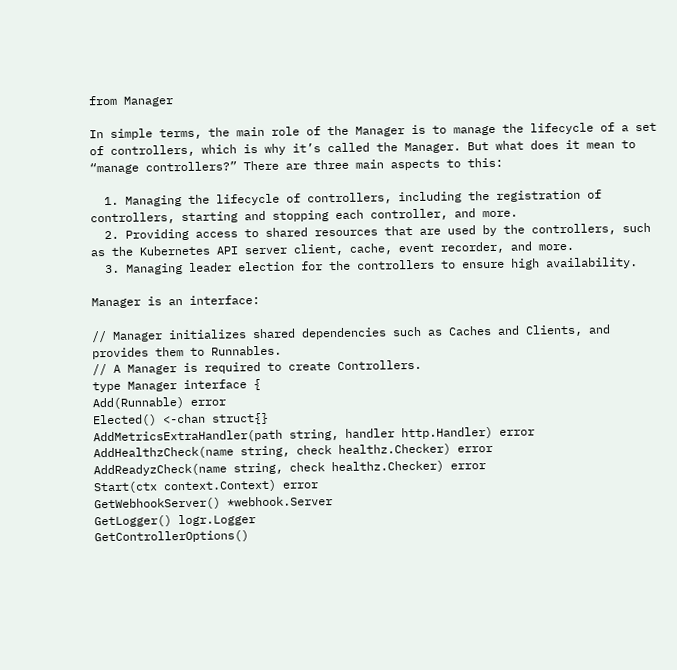from Manager

In simple terms, the main role of the Manager is to manage the lifecycle of a set of controllers, which is why it’s called the Manager. But what does it mean to “manage controllers?” There are three main aspects to this:

  1. Managing the lifecycle of controllers, including the registration of controllers, starting and stopping each controller, and more.
  2. Providing access to shared resources that are used by the controllers, such as the Kubernetes API server client, cache, event recorder, and more.
  3. Managing leader election for the controllers to ensure high availability.

Manager is an interface:

// Manager initializes shared dependencies such as Caches and Clients, and provides them to Runnables.
// A Manager is required to create Controllers.
type Manager interface {
Add(Runnable) error
Elected() <-chan struct{}
AddMetricsExtraHandler(path string, handler http.Handler) error
AddHealthzCheck(name string, check healthz.Checker) error
AddReadyzCheck(name string, check healthz.Checker) error
Start(ctx context.Context) error
GetWebhookServer() *webhook.Server
GetLogger() logr.Logger
GetControllerOptions()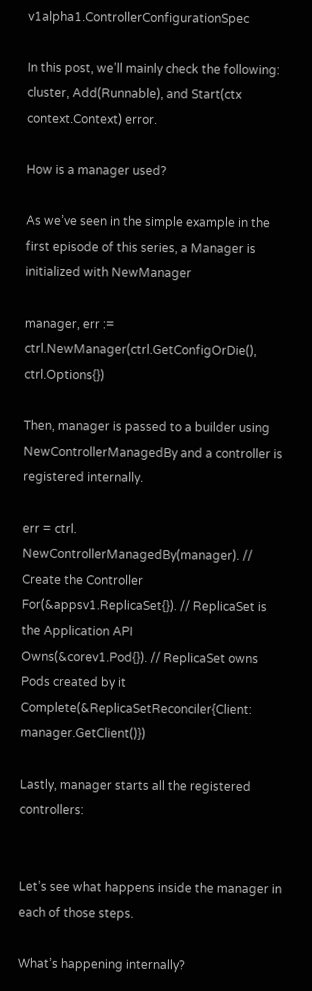v1alpha1.ControllerConfigurationSpec

In this post, we’ll mainly check the following: cluster, Add(Runnable), and Start(ctx context.Context) error.

How is a manager used?

As we’ve seen in the simple example in the first episode of this series, a Manager is initialized with NewManager

manager, err := ctrl.NewManager(ctrl.GetConfigOrDie(), ctrl.Options{})

Then, manager is passed to a builder using NewControllerManagedBy and a controller is registered internally.

err = ctrl.
NewControllerManagedBy(manager). // Create the Controller
For(&appsv1.ReplicaSet{}). // ReplicaSet is the Application API
Owns(&corev1.Pod{}). // ReplicaSet owns Pods created by it
Complete(&ReplicaSetReconciler{Client: manager.GetClient()})

Lastly, manager starts all the registered controllers:


Let’s see what happens inside the manager in each of those steps.

What’s happening internally?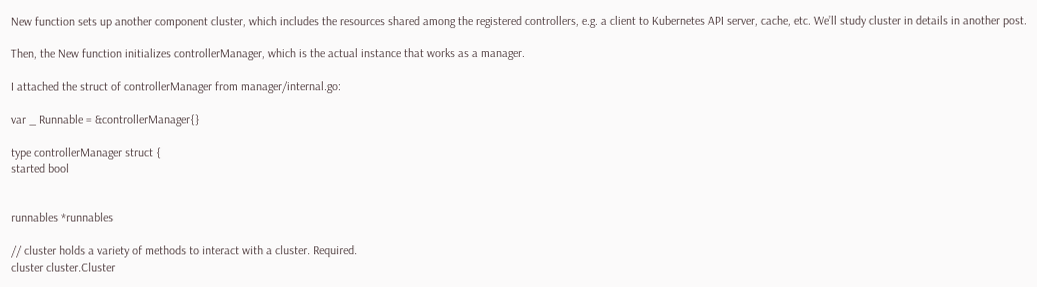New function sets up another component cluster, which includes the resources shared among the registered controllers, e.g. a client to Kubernetes API server, cache, etc. We’ll study cluster in details in another post.

Then, the New function initializes controllerManager, which is the actual instance that works as a manager.

I attached the struct of controllerManager from manager/internal.go:

var _ Runnable = &controllerManager{}

type controllerManager struct {
started bool


runnables *runnables

// cluster holds a variety of methods to interact with a cluster. Required.
cluster cluster.Cluster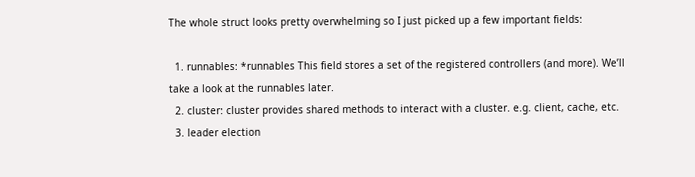The whole struct looks pretty overwhelming so I just picked up a few important fields:

  1. runnables: *runnables This field stores a set of the registered controllers (and more). We’ll take a look at the runnables later.
  2. cluster: cluster provides shared methods to interact with a cluster. e.g. client, cache, etc.
  3. leader election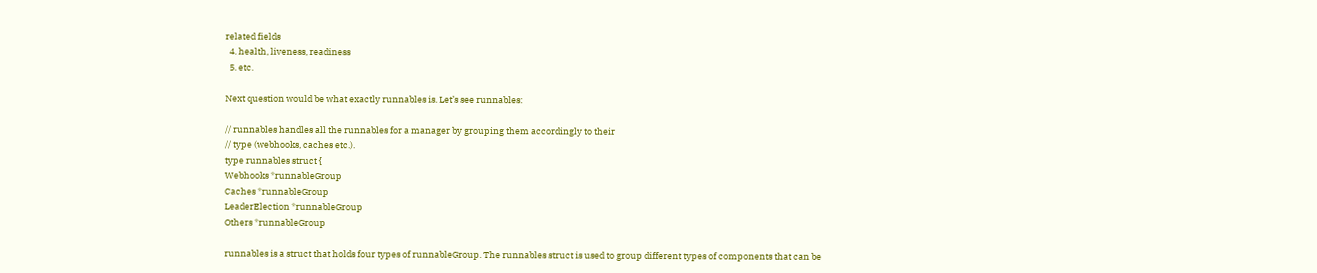related fields
  4. health, liveness, readiness
  5. etc.

Next question would be what exactly runnables is. Let’s see runnables:

// runnables handles all the runnables for a manager by grouping them accordingly to their
// type (webhooks, caches etc.).
type runnables struct {
Webhooks *runnableGroup
Caches *runnableGroup
LeaderElection *runnableGroup
Others *runnableGroup

runnables is a struct that holds four types of runnableGroup. The runnables struct is used to group different types of components that can be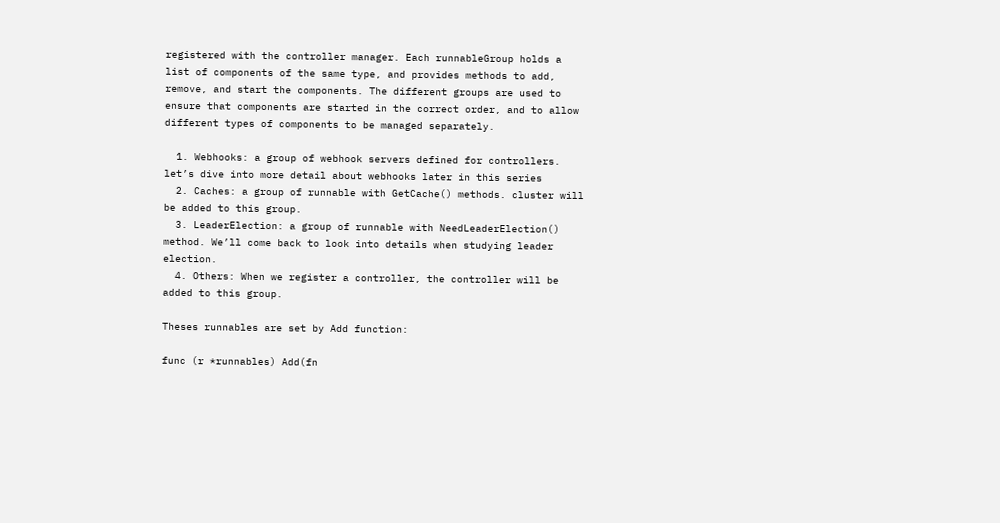registered with the controller manager. Each runnableGroup holds a list of components of the same type, and provides methods to add, remove, and start the components. The different groups are used to ensure that components are started in the correct order, and to allow different types of components to be managed separately.

  1. Webhooks: a group of webhook servers defined for controllers. let’s dive into more detail about webhooks later in this series
  2. Caches: a group of runnable with GetCache() methods. cluster will be added to this group.
  3. LeaderElection: a group of runnable with NeedLeaderElection() method. We’ll come back to look into details when studying leader election.
  4. Others: When we register a controller, the controller will be added to this group.

Theses runnables are set by Add function:

func (r *runnables) Add(fn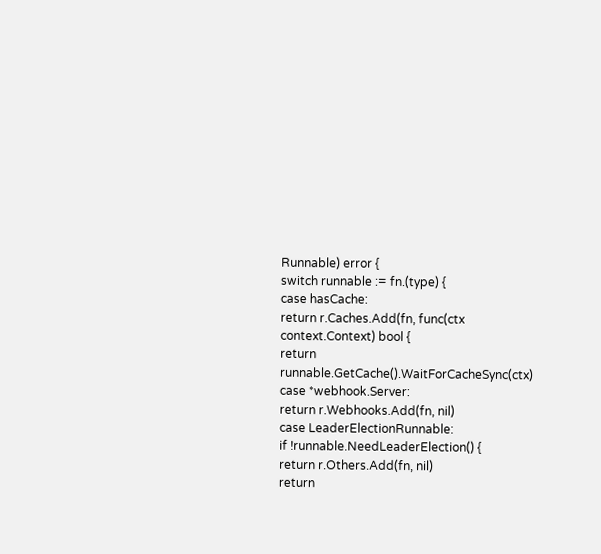Runnable) error {
switch runnable := fn.(type) {
case hasCache:
return r.Caches.Add(fn, func(ctx context.Context) bool {
return runnable.GetCache().WaitForCacheSync(ctx)
case *webhook.Server:
return r.Webhooks.Add(fn, nil)
case LeaderElectionRunnable:
if !runnable.NeedLeaderElection() {
return r.Others.Add(fn, nil)
return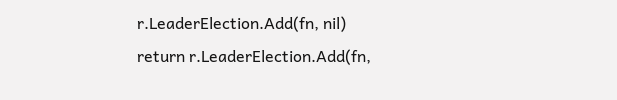r.LeaderElection.Add(fn, nil)
return r.LeaderElection.Add(fn,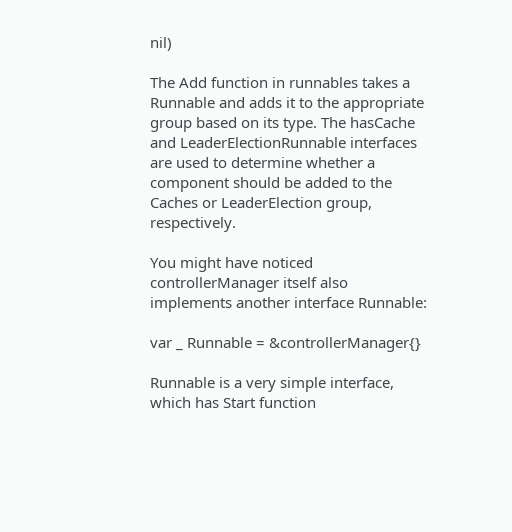nil)

The Add function in runnables takes a Runnable and adds it to the appropriate group based on its type. The hasCache and LeaderElectionRunnable interfaces are used to determine whether a component should be added to the Caches or LeaderElection group, respectively.

You might have noticed controllerManager itself also implements another interface Runnable:

var _ Runnable = &controllerManager{}

Runnable is a very simple interface, which has Start function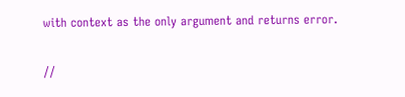with context as the only argument and returns error.

//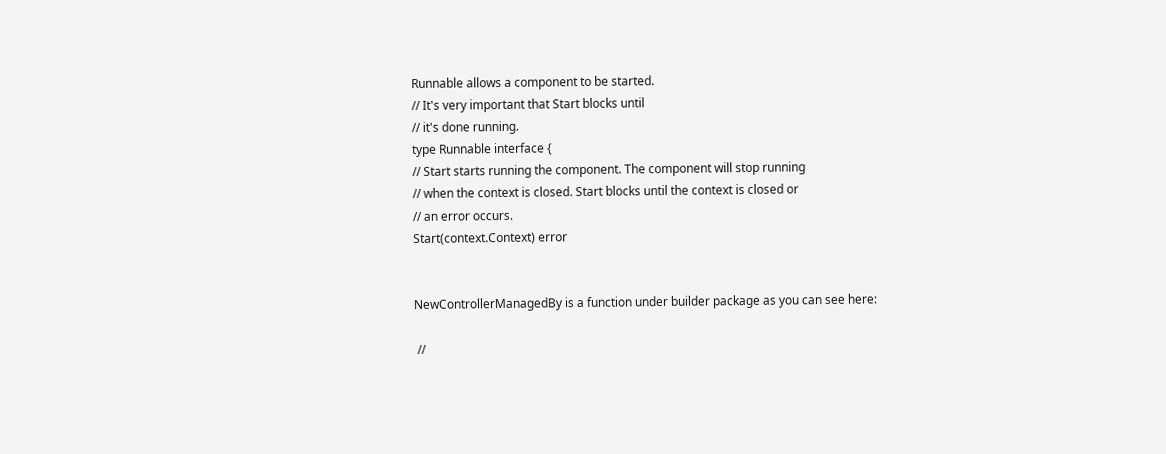Runnable allows a component to be started.
// It's very important that Start blocks until
// it's done running.
type Runnable interface {
// Start starts running the component. The component will stop running
// when the context is closed. Start blocks until the context is closed or
// an error occurs.
Start(context.Context) error


NewControllerManagedBy is a function under builder package as you can see here:

 //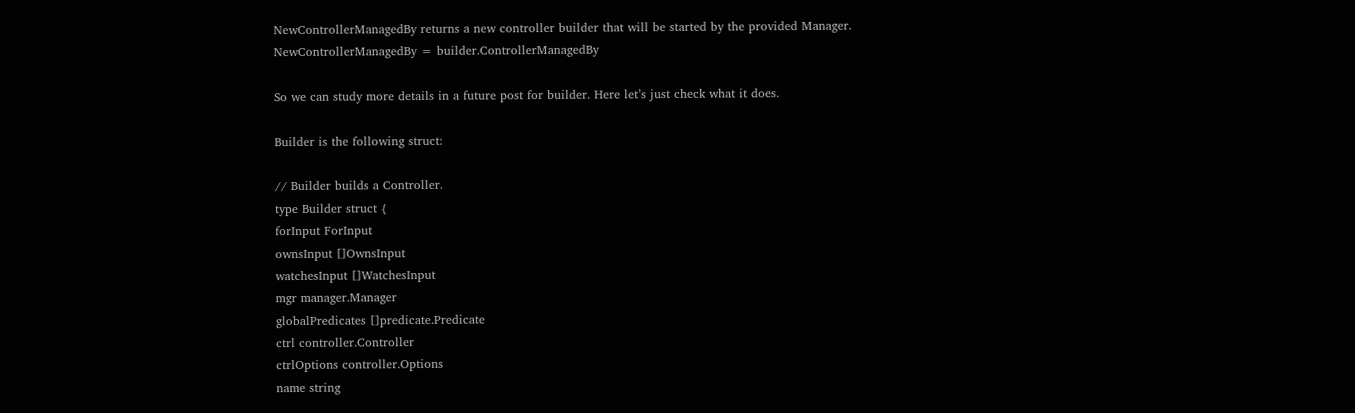NewControllerManagedBy returns a new controller builder that will be started by the provided Manager.
NewControllerManagedBy = builder.ControllerManagedBy

So we can study more details in a future post for builder. Here let’s just check what it does.

Builder is the following struct:

// Builder builds a Controller.
type Builder struct {
forInput ForInput
ownsInput []OwnsInput
watchesInput []WatchesInput
mgr manager.Manager
globalPredicates []predicate.Predicate
ctrl controller.Controller
ctrlOptions controller.Options
name string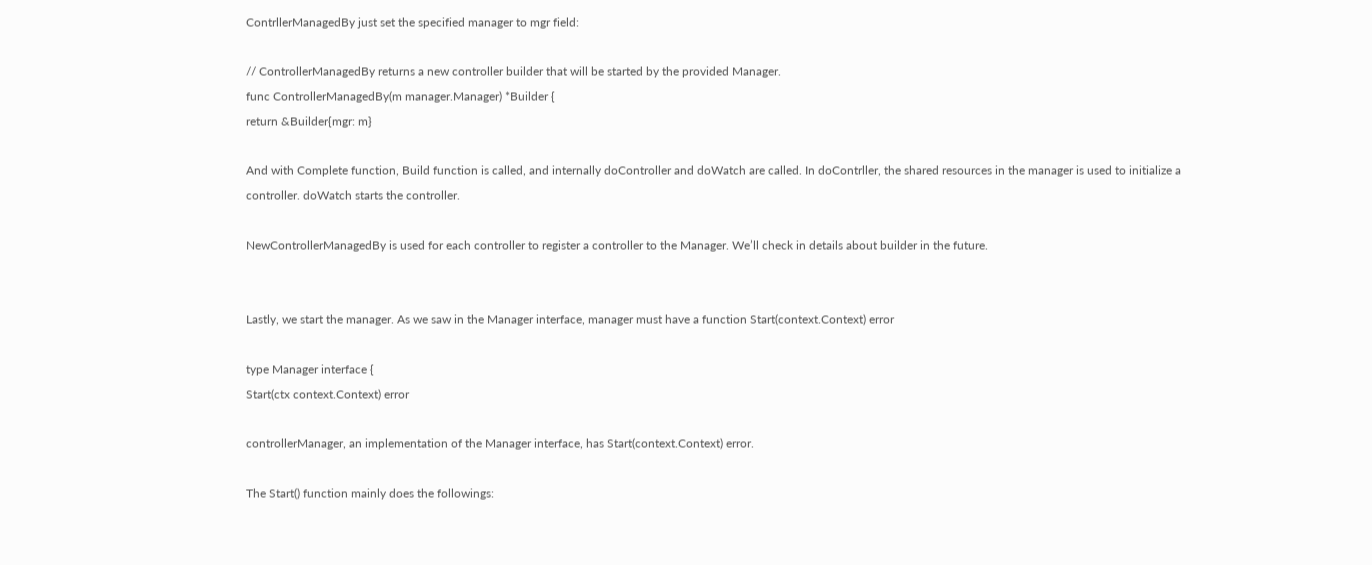ContrllerManagedBy just set the specified manager to mgr field:

// ControllerManagedBy returns a new controller builder that will be started by the provided Manager.
func ControllerManagedBy(m manager.Manager) *Builder {
return &Builder{mgr: m}

And with Complete function, Build function is called, and internally doController and doWatch are called. In doContrller, the shared resources in the manager is used to initialize a controller. doWatch starts the controller.

NewControllerManagedBy is used for each controller to register a controller to the Manager. We’ll check in details about builder in the future.


Lastly, we start the manager. As we saw in the Manager interface, manager must have a function Start(context.Context) error

type Manager interface {
Start(ctx context.Context) error

controllerManager, an implementation of the Manager interface, has Start(context.Context) error.

The Start() function mainly does the followings: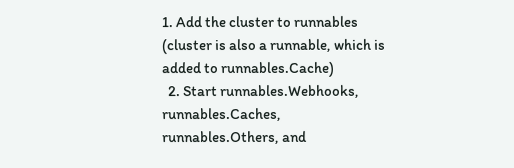1. Add the cluster to runnables (cluster is also a runnable, which is added to runnables.Cache)
  2. Start runnables.Webhooks, runnables.Caches, runnables.Others, and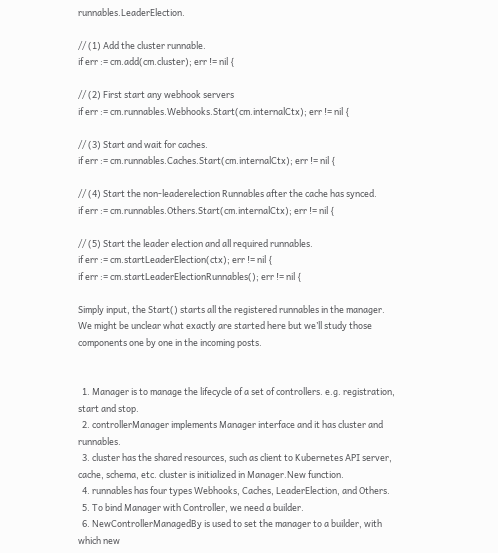runnables.LeaderElection.

// (1) Add the cluster runnable.
if err := cm.add(cm.cluster); err != nil {

// (2) First start any webhook servers
if err := cm.runnables.Webhooks.Start(cm.internalCtx); err != nil {

// (3) Start and wait for caches.
if err := cm.runnables.Caches.Start(cm.internalCtx); err != nil {

// (4) Start the non-leaderelection Runnables after the cache has synced.
if err := cm.runnables.Others.Start(cm.internalCtx); err != nil {

// (5) Start the leader election and all required runnables.
if err := cm.startLeaderElection(ctx); err != nil {
if err := cm.startLeaderElectionRunnables(); err != nil {

Simply input, the Start() starts all the registered runnables in the manager. We might be unclear what exactly are started here but we’ll study those components one by one in the incoming posts.


  1. Manager is to manage the lifecycle of a set of controllers. e.g. registration, start and stop.
  2. controllerManager implements Manager interface and it has cluster and runnables.
  3. cluster has the shared resources, such as client to Kubernetes API server, cache, schema, etc. cluster is initialized in Manager.New function.
  4. runnables has four types Webhooks, Caches, LeaderElection, and Others.
  5. To bind Manager with Controller, we need a builder.
  6. NewControllerManagedBy is used to set the manager to a builder, with which new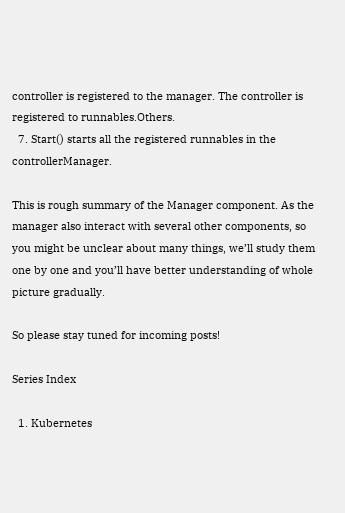controller is registered to the manager. The controller is registered to runnables.Others.
  7. Start() starts all the registered runnables in the controllerManager.

This is rough summary of the Manager component. As the manager also interact with several other components, so you might be unclear about many things, we’ll study them one by one and you’ll have better understanding of whole picture gradually.

So please stay tuned for incoming posts!

Series Index

  1. Kubernetes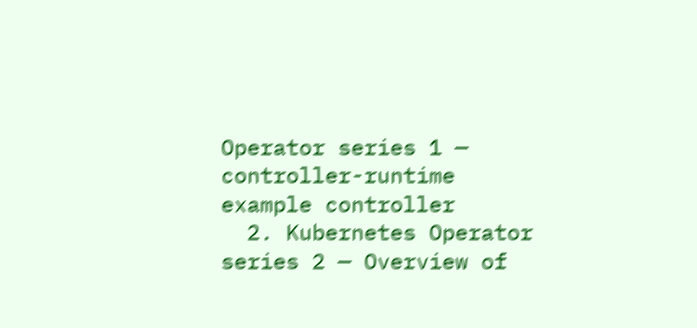Operator series 1 — controller-runtime example controller
  2. Kubernetes Operator series 2 — Overview of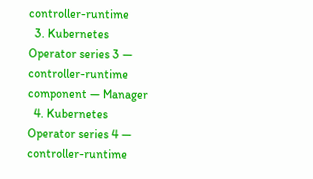controller-runtime
  3. Kubernetes Operator series 3 — controller-runtime component — Manager
  4. Kubernetes Operator series 4 — controller-runtime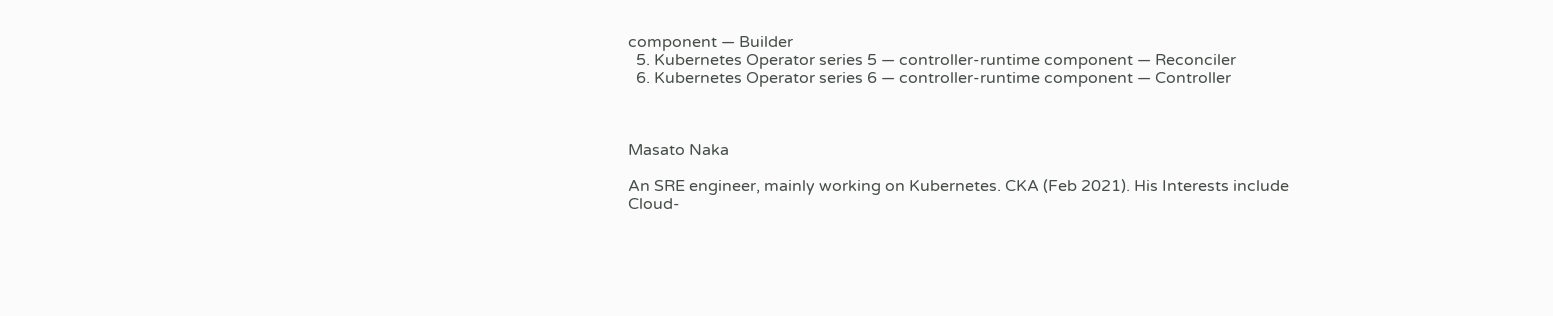component — Builder
  5. Kubernetes Operator series 5 — controller-runtime component — Reconciler
  6. Kubernetes Operator series 6 — controller-runtime component — Controller



Masato Naka

An SRE engineer, mainly working on Kubernetes. CKA (Feb 2021). His Interests include Cloud-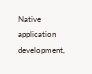Native application development,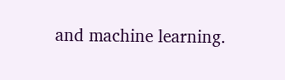and machine learning.